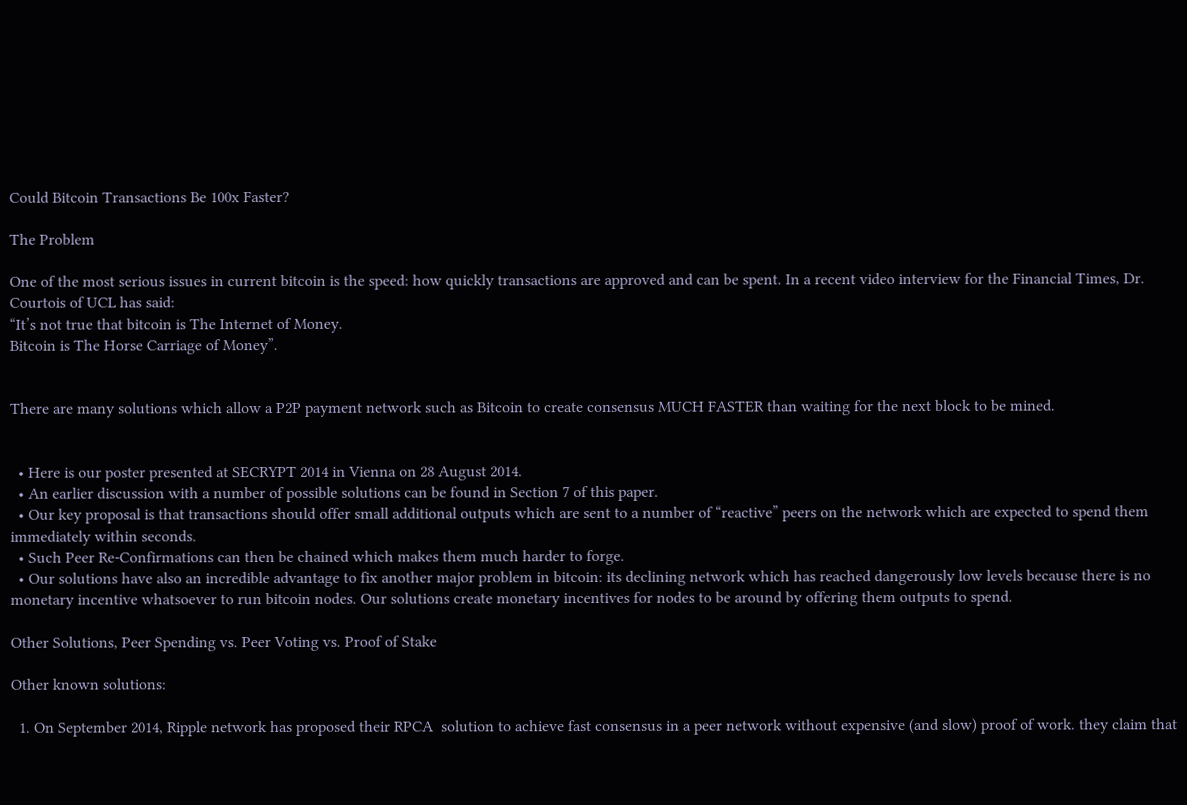Could Bitcoin Transactions Be 100x Faster?

The Problem

One of the most serious issues in current bitcoin is the speed: how quickly transactions are approved and can be spent. In a recent video interview for the Financial Times, Dr. Courtois of UCL has said:
“It’s not true that bitcoin is The Internet of Money.
Bitcoin is The Horse Carriage of Money”.


There are many solutions which allow a P2P payment network such as Bitcoin to create consensus MUCH FASTER than waiting for the next block to be mined.


  • Here is our poster presented at SECRYPT 2014 in Vienna on 28 August 2014.
  • An earlier discussion with a number of possible solutions can be found in Section 7 of this paper.
  • Our key proposal is that transactions should offer small additional outputs which are sent to a number of “reactive” peers on the network which are expected to spend them immediately within seconds.
  • Such Peer Re-Confirmations can then be chained which makes them much harder to forge.
  • Our solutions have also an incredible advantage to fix another major problem in bitcoin: its declining network which has reached dangerously low levels because there is no monetary incentive whatsoever to run bitcoin nodes. Our solutions create monetary incentives for nodes to be around by offering them outputs to spend.

Other Solutions, Peer Spending vs. Peer Voting vs. Proof of Stake

Other known solutions:

  1. On September 2014, Ripple network has proposed their RPCA  solution to achieve fast consensus in a peer network without expensive (and slow) proof of work. they claim that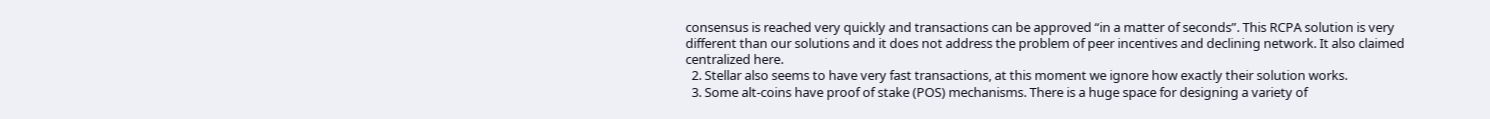consensus is reached very quickly and transactions can be approved “in a matter of seconds”. This RCPA solution is very different than our solutions and it does not address the problem of peer incentives and declining network. It also claimed centralized here.
  2. Stellar also seems to have very fast transactions, at this moment we ignore how exactly their solution works.
  3. Some alt-coins have proof of stake (POS) mechanisms. There is a huge space for designing a variety of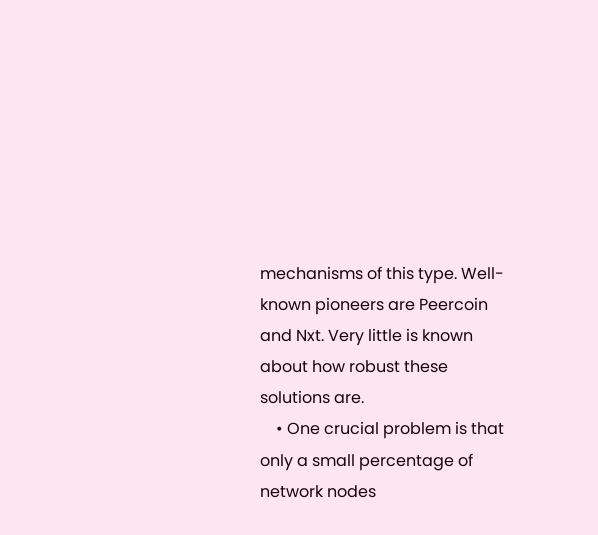mechanisms of this type. Well-known pioneers are Peercoin and Nxt. Very little is known about how robust these solutions are.
    • One crucial problem is that only a small percentage of network nodes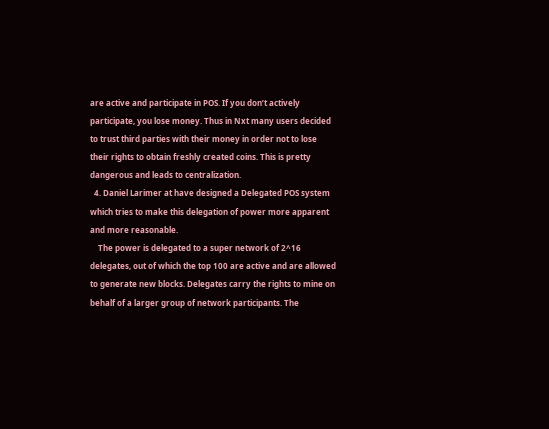are active and participate in POS. If you don’t actively participate, you lose money. Thus in Nxt many users decided to trust third parties with their money in order not to lose their rights to obtain freshly created coins. This is pretty dangerous and leads to centralization.
  4. Daniel Larimer at have designed a Delegated POS system which tries to make this delegation of power more apparent and more reasonable.
    The power is delegated to a super network of 2^16 delegates, out of which the top 100 are active and are allowed to generate new blocks. Delegates carry the rights to mine on behalf of a larger group of network participants. The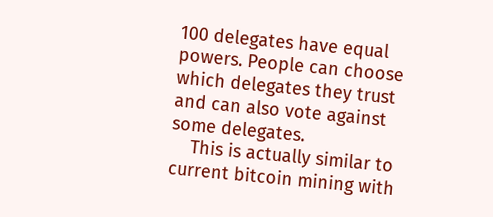100 delegates have equal powers. People can choose which delegates they trust and can also vote against some delegates.
    This is actually similar to current bitcoin mining with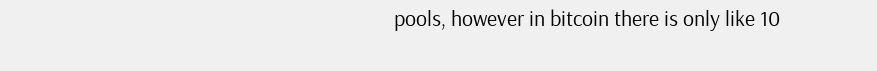pools, however in bitcoin there is only like 10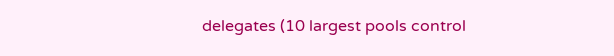delegates (10 largest pools control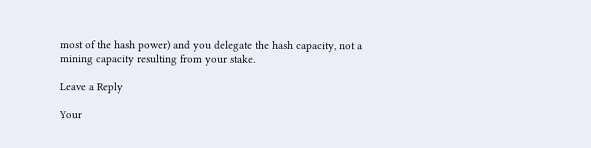most of the hash power) and you delegate the hash capacity, not a mining capacity resulting from your stake.

Leave a Reply

Your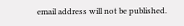email address will not be published.